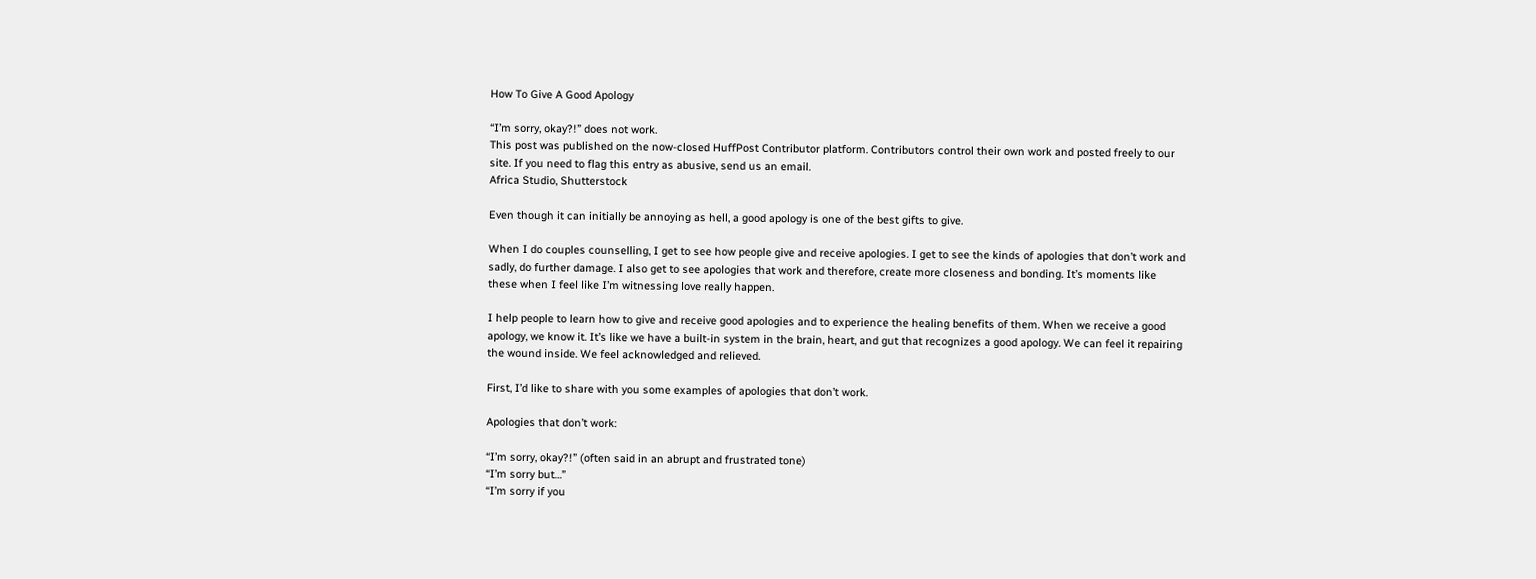How To Give A Good Apology

“I’m sorry, okay?!” does not work.
This post was published on the now-closed HuffPost Contributor platform. Contributors control their own work and posted freely to our site. If you need to flag this entry as abusive, send us an email.
Africa Studio, Shutterstock

Even though it can initially be annoying as hell, a good apology is one of the best gifts to give.

When I do couples counselling, I get to see how people give and receive apologies. I get to see the kinds of apologies that don’t work and sadly, do further damage. I also get to see apologies that work and therefore, create more closeness and bonding. It’s moments like these when I feel like I’m witnessing love really happen.

I help people to learn how to give and receive good apologies and to experience the healing benefits of them. When we receive a good apology, we know it. It’s like we have a built-in system in the brain, heart, and gut that recognizes a good apology. We can feel it repairing the wound inside. We feel acknowledged and relieved.

First, I’d like to share with you some examples of apologies that don’t work.

Apologies that don’t work:

“I’m sorry, okay?!” (often said in an abrupt and frustrated tone)
“I’m sorry but…”
“I’m sorry if you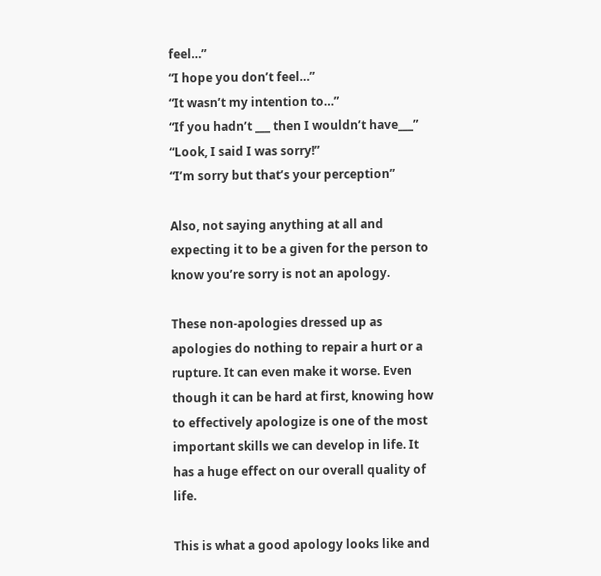feel…”
“I hope you don’t feel…”
“It wasn’t my intention to…”
“If you hadn’t ___ then I wouldn’t have___”
“Look, I said I was sorry!”
“I’m sorry but that’s your perception”

Also, not saying anything at all and expecting it to be a given for the person to know you’re sorry is not an apology.

These non-apologies dressed up as apologies do nothing to repair a hurt or a rupture. It can even make it worse. Even though it can be hard at first, knowing how to effectively apologize is one of the most important skills we can develop in life. It has a huge effect on our overall quality of life.

This is what a good apology looks like and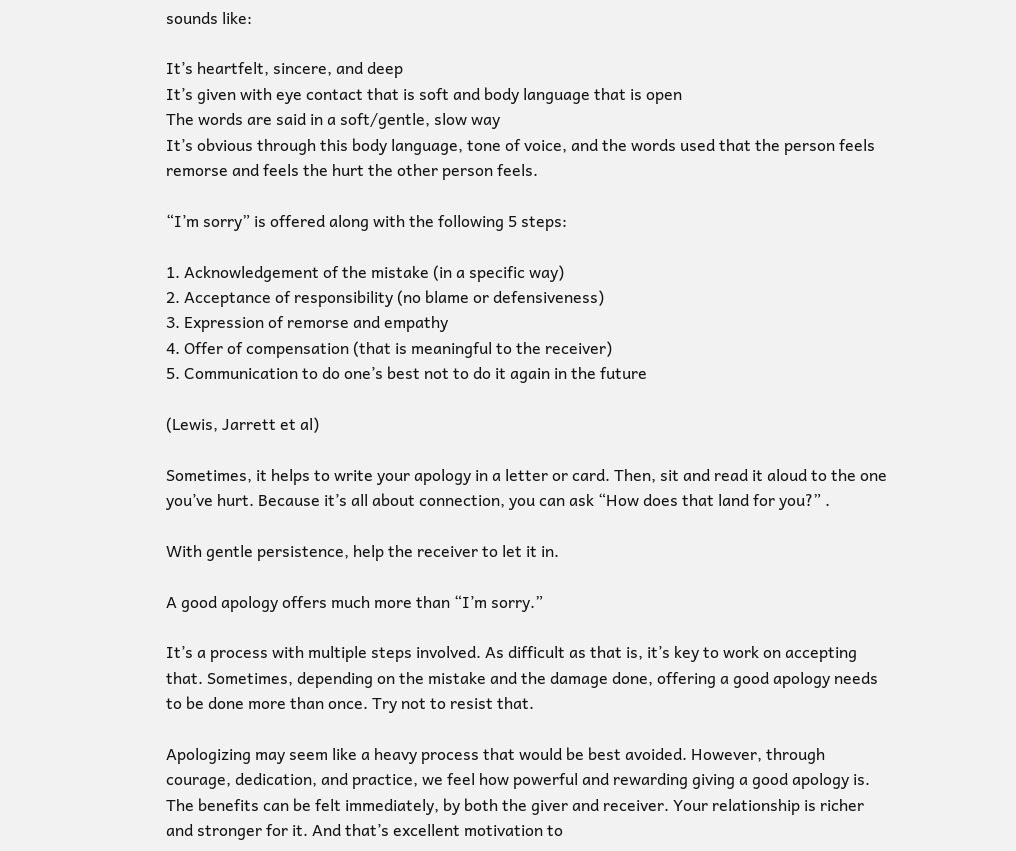sounds like:

It’s heartfelt, sincere, and deep
It’s given with eye contact that is soft and body language that is open
The words are said in a soft/gentle, slow way
It’s obvious through this body language, tone of voice, and the words used that the person feels remorse and feels the hurt the other person feels.

“I’m sorry” is offered along with the following 5 steps:

1. Acknowledgement of the mistake (in a specific way)
2. Acceptance of responsibility (no blame or defensiveness)
3. Expression of remorse and empathy
4. Offer of compensation (that is meaningful to the receiver)
5. Communication to do one’s best not to do it again in the future

(Lewis, Jarrett et al)

Sometimes, it helps to write your apology in a letter or card. Then, sit and read it aloud to the one you’ve hurt. Because it’s all about connection, you can ask “How does that land for you?” .

With gentle persistence, help the receiver to let it in.

A good apology offers much more than “I’m sorry.”

It’s a process with multiple steps involved. As difficult as that is, it’s key to work on accepting that. Sometimes, depending on the mistake and the damage done, offering a good apology needs to be done more than once. Try not to resist that.

Apologizing may seem like a heavy process that would be best avoided. However, through courage, dedication, and practice, we feel how powerful and rewarding giving a good apology is. The benefits can be felt immediately, by both the giver and receiver. Your relationship is richer and stronger for it. And that’s excellent motivation to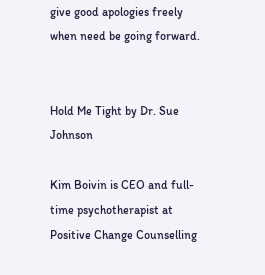give good apologies freely when need be going forward.


Hold Me Tight by Dr. Sue Johnson

Kim Boivin is CEO and full-time psychotherapist at Positive Change Counselling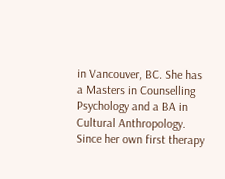in Vancouver, BC. She has a Masters in Counselling Psychology and a BA in Cultural Anthropology. Since her own first therapy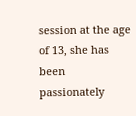session at the age of 13, she has been passionately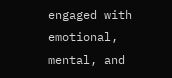engaged with emotional, mental, and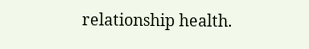relationship health.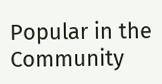Popular in the Community